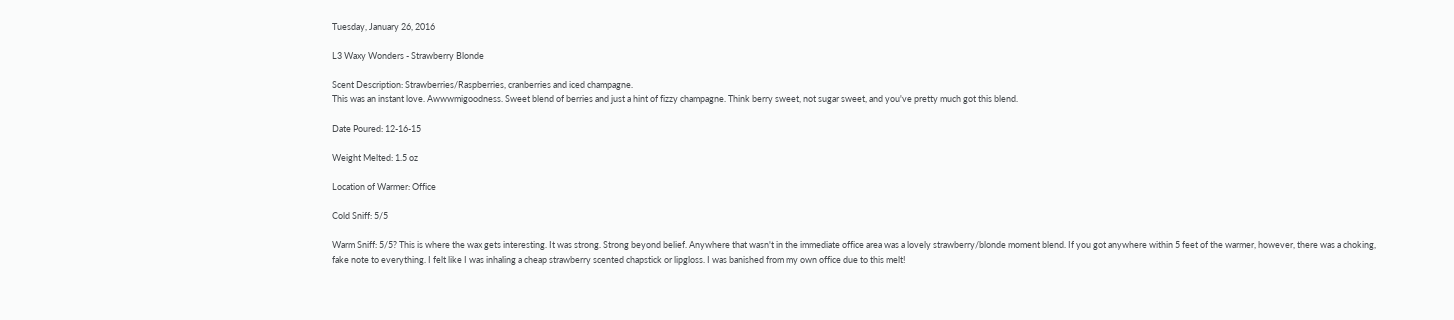Tuesday, January 26, 2016

L3 Waxy Wonders - Strawberry Blonde

Scent Description: Strawberries/Raspberries, cranberries and iced champagne.
This was an instant love. Awwwmigoodness. Sweet blend of berries and just a hint of fizzy champagne. Think berry sweet, not sugar sweet, and you've pretty much got this blend.

Date Poured: 12-16-15

Weight Melted: 1.5 oz

Location of Warmer: Office

Cold Sniff: 5/5

Warm Sniff: 5/5? This is where the wax gets interesting. It was strong. Strong beyond belief. Anywhere that wasn't in the immediate office area was a lovely strawberry/blonde moment blend. If you got anywhere within 5 feet of the warmer, however, there was a choking, fake note to everything. I felt like I was inhaling a cheap strawberry scented chapstick or lipgloss. I was banished from my own office due to this melt!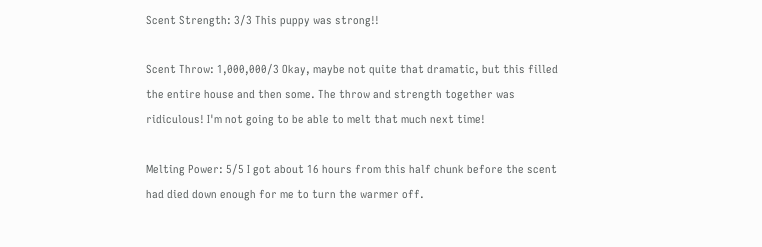Scent Strength: 3/3 This puppy was strong!!

Scent Throw: 1,000,000/3 Okay, maybe not quite that dramatic, but this filled the entire house and then some. The throw and strength together was ridiculous! I'm not going to be able to melt that much next time!

Melting Power: 5/5 I got about 16 hours from this half chunk before the scent had died down enough for me to turn the warmer off.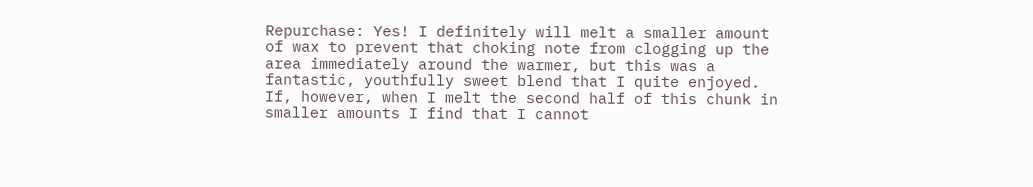Repurchase: Yes! I definitely will melt a smaller amount of wax to prevent that choking note from clogging up the area immediately around the warmer, but this was a fantastic, youthfully sweet blend that I quite enjoyed. If, however, when I melt the second half of this chunk in smaller amounts I find that I cannot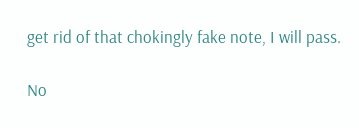get rid of that chokingly fake note, I will pass.

No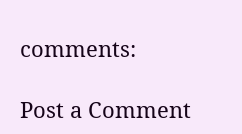comments:

Post a Comment